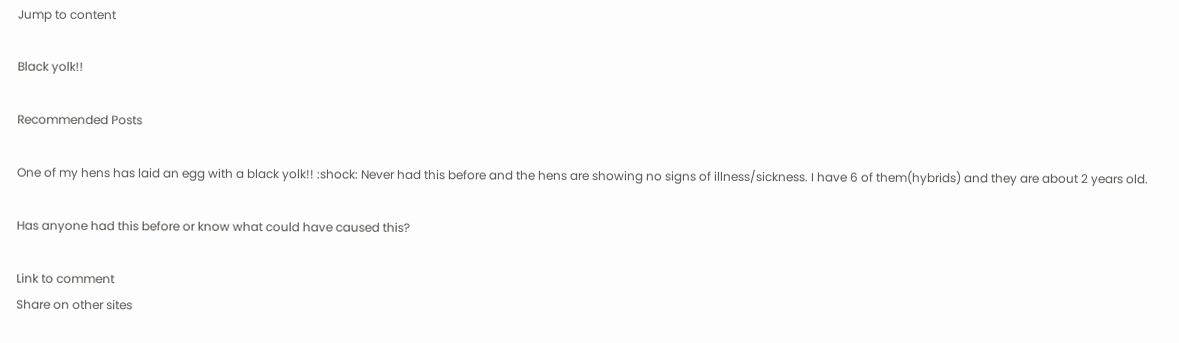Jump to content

Black yolk!!

Recommended Posts

One of my hens has laid an egg with a black yolk!! :shock: Never had this before and the hens are showing no signs of illness/sickness. I have 6 of them(hybrids) and they are about 2 years old.

Has anyone had this before or know what could have caused this?

Link to comment
Share on other sites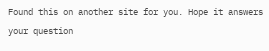Found this on another site for you. Hope it answers your question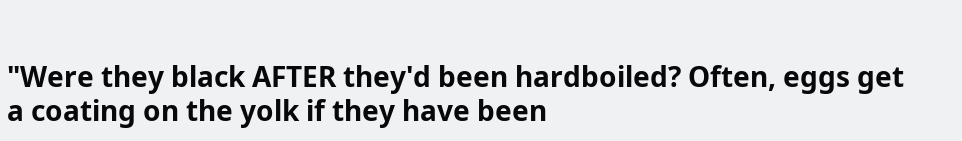"Were they black AFTER they'd been hardboiled? Often, eggs get a coating on the yolk if they have been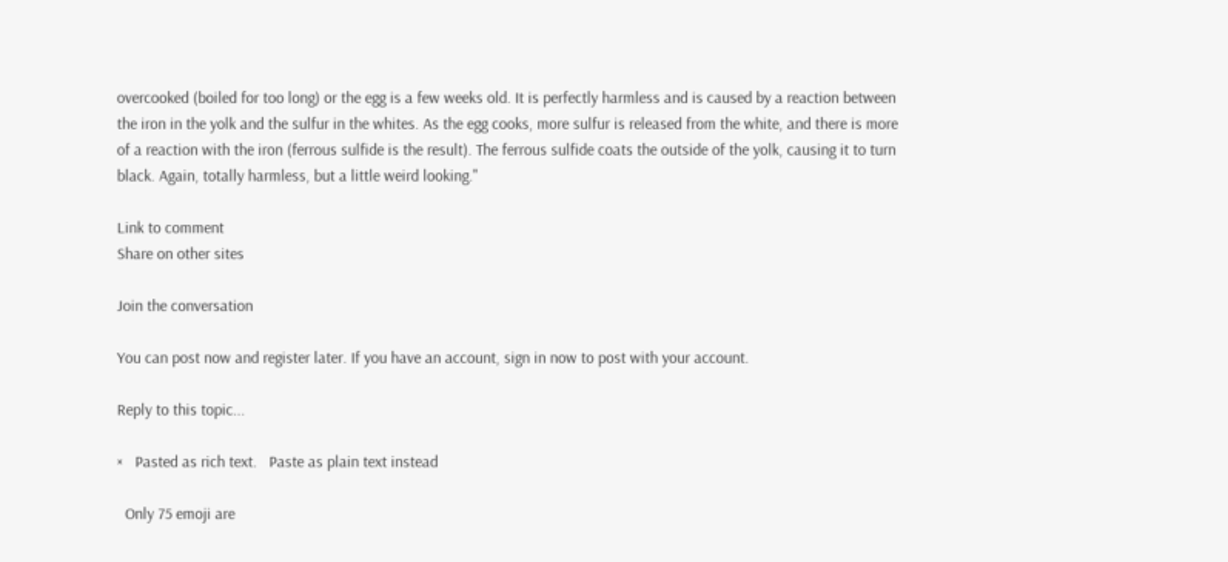overcooked (boiled for too long) or the egg is a few weeks old. It is perfectly harmless and is caused by a reaction between the iron in the yolk and the sulfur in the whites. As the egg cooks, more sulfur is released from the white, and there is more of a reaction with the iron (ferrous sulfide is the result). The ferrous sulfide coats the outside of the yolk, causing it to turn black. Again, totally harmless, but a little weird looking."

Link to comment
Share on other sites

Join the conversation

You can post now and register later. If you have an account, sign in now to post with your account.

Reply to this topic...

×   Pasted as rich text.   Paste as plain text instead

  Only 75 emoji are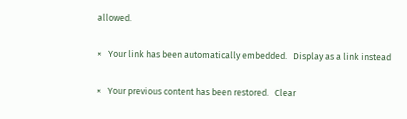allowed.

×   Your link has been automatically embedded.   Display as a link instead

×   Your previous content has been restored.   Clear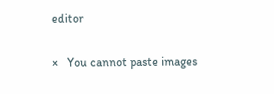editor

×   You cannot paste images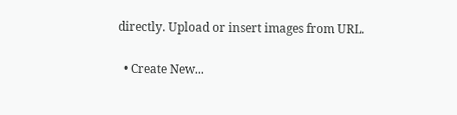directly. Upload or insert images from URL.

  • Create New...